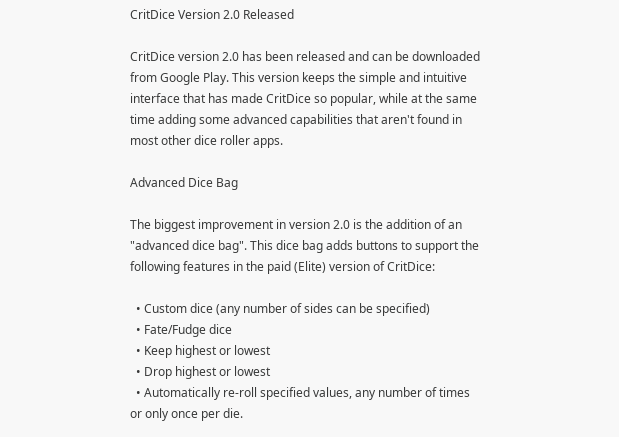CritDice Version 2.0 Released

CritDice version 2.0 has been released and can be downloaded from Google Play. This version keeps the simple and intuitive interface that has made CritDice so popular, while at the same time adding some advanced capabilities that aren't found in most other dice roller apps.

Advanced Dice Bag

The biggest improvement in version 2.0 is the addition of an "advanced dice bag". This dice bag adds buttons to support the following features in the paid (Elite) version of CritDice:

  • Custom dice (any number of sides can be specified)
  • Fate/Fudge dice
  • Keep highest or lowest
  • Drop highest or lowest
  • Automatically re-roll specified values, any number of times or only once per die.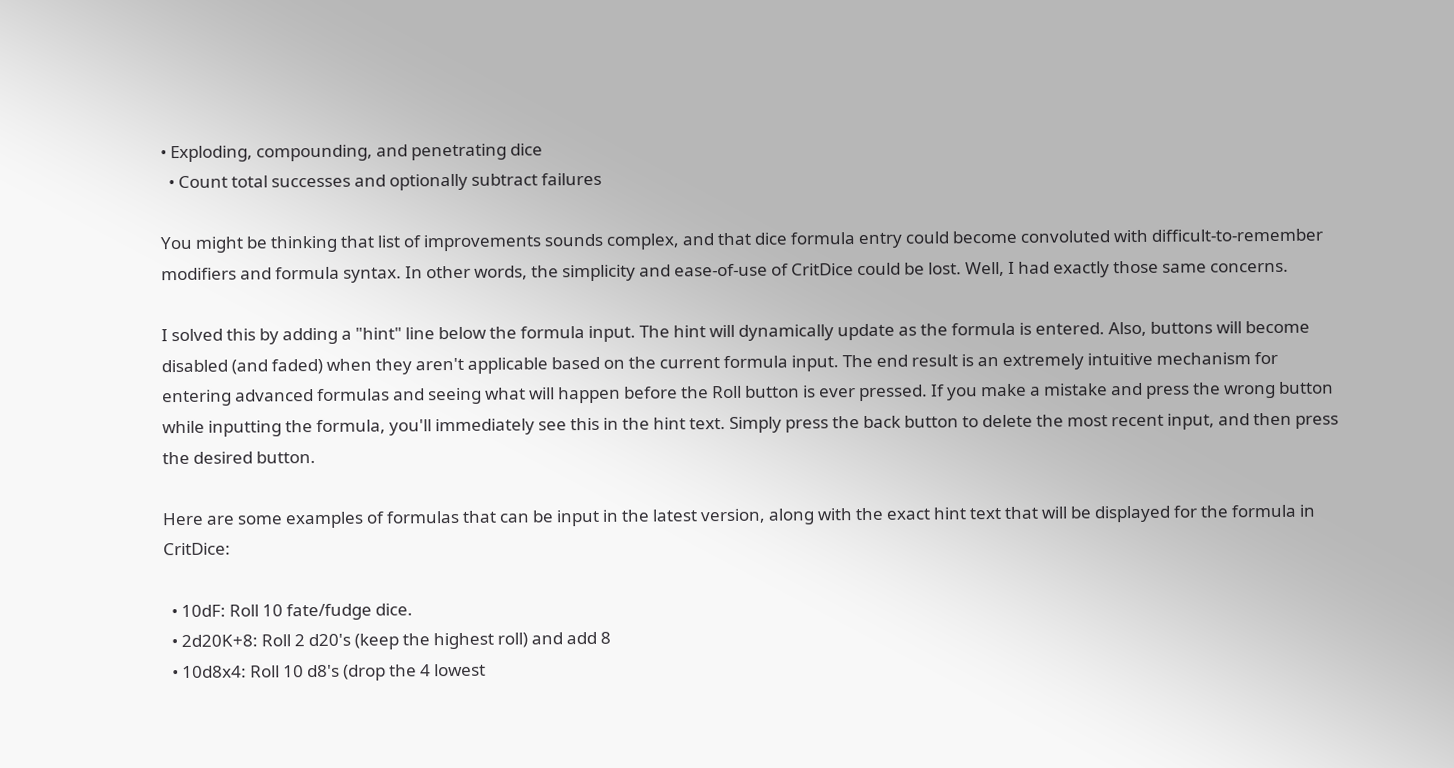• Exploding, compounding, and penetrating dice
  • Count total successes and optionally subtract failures

You might be thinking that list of improvements sounds complex, and that dice formula entry could become convoluted with difficult-to-remember modifiers and formula syntax. In other words, the simplicity and ease-of-use of CritDice could be lost. Well, I had exactly those same concerns.

I solved this by adding a "hint" line below the formula input. The hint will dynamically update as the formula is entered. Also, buttons will become disabled (and faded) when they aren't applicable based on the current formula input. The end result is an extremely intuitive mechanism for entering advanced formulas and seeing what will happen before the Roll button is ever pressed. If you make a mistake and press the wrong button while inputting the formula, you'll immediately see this in the hint text. Simply press the back button to delete the most recent input, and then press the desired button.

Here are some examples of formulas that can be input in the latest version, along with the exact hint text that will be displayed for the formula in CritDice:

  • 10dF: Roll 10 fate/fudge dice.
  • 2d20K+8: Roll 2 d20's (keep the highest roll) and add 8
  • 10d8x4: Roll 10 d8's (drop the 4 lowest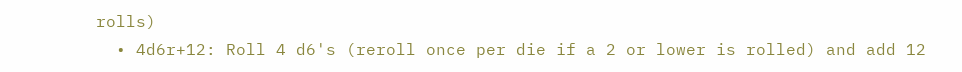rolls)
  • 4d6r+12: Roll 4 d6's (reroll once per die if a 2 or lower is rolled) and add 12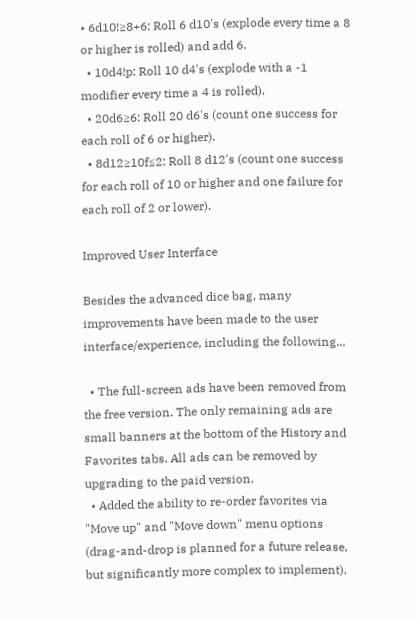• 6d10!≥8+6: Roll 6 d10's (explode every time a 8 or higher is rolled) and add 6.
  • 10d4!p: Roll 10 d4's (explode with a -1 modifier every time a 4 is rolled).
  • 20d6≥6: Roll 20 d6's (count one success for each roll of 6 or higher).
  • 8d12≥10f≤2: Roll 8 d12's (count one success for each roll of 10 or higher and one failure for each roll of 2 or lower).

Improved User Interface

Besides the advanced dice bag, many improvements have been made to the user interface/experience, including the following...

  • The full-screen ads have been removed from the free version. The only remaining ads are small banners at the bottom of the History and Favorites tabs. All ads can be removed by upgrading to the paid version.
  • Added the ability to re-order favorites via "Move up" and "Move down" menu options (drag-and-drop is planned for a future release, but significantly more complex to implement).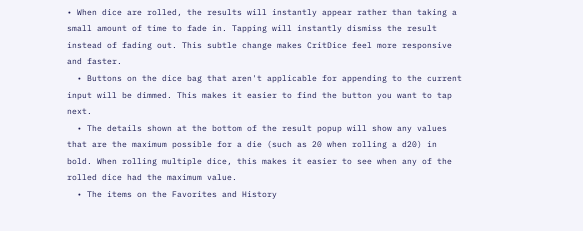• When dice are rolled, the results will instantly appear rather than taking a small amount of time to fade in. Tapping will instantly dismiss the result instead of fading out. This subtle change makes CritDice feel more responsive and faster.
  • Buttons on the dice bag that aren't applicable for appending to the current input will be dimmed. This makes it easier to find the button you want to tap next.
  • The details shown at the bottom of the result popup will show any values that are the maximum possible for a die (such as 20 when rolling a d20) in bold. When rolling multiple dice, this makes it easier to see when any of the rolled dice had the maximum value.
  • The items on the Favorites and History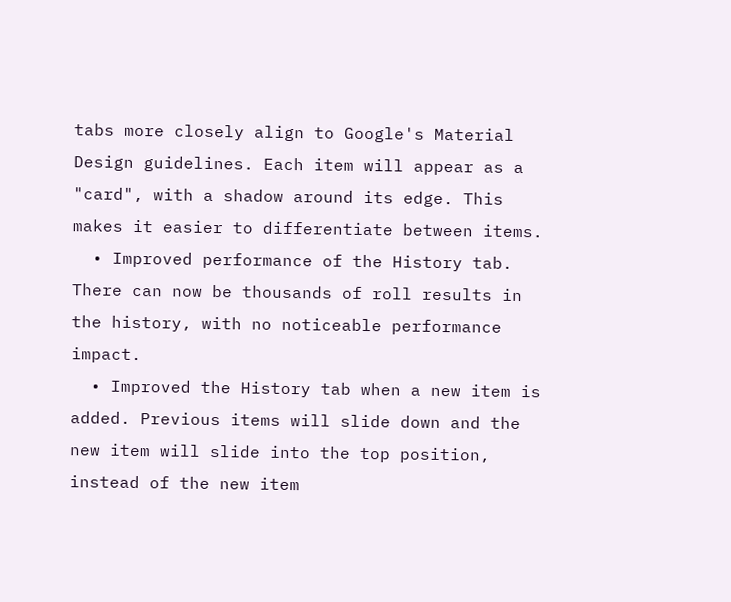tabs more closely align to Google's Material Design guidelines. Each item will appear as a "card", with a shadow around its edge. This makes it easier to differentiate between items.
  • Improved performance of the History tab. There can now be thousands of roll results in the history, with no noticeable performance impact.
  • Improved the History tab when a new item is added. Previous items will slide down and the new item will slide into the top position, instead of the new item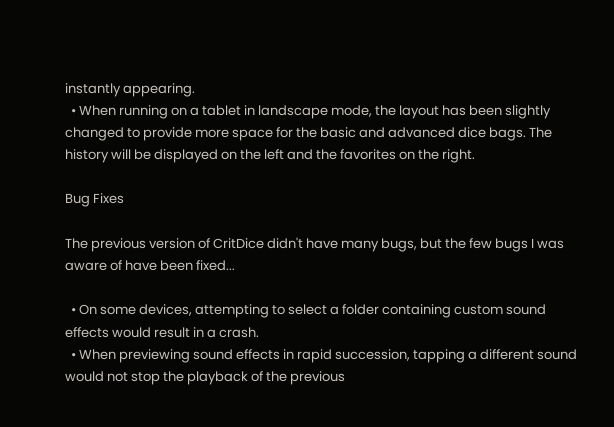instantly appearing.
  • When running on a tablet in landscape mode, the layout has been slightly changed to provide more space for the basic and advanced dice bags. The history will be displayed on the left and the favorites on the right.

Bug Fixes

The previous version of CritDice didn't have many bugs, but the few bugs I was aware of have been fixed...

  • On some devices, attempting to select a folder containing custom sound effects would result in a crash.
  • When previewing sound effects in rapid succession, tapping a different sound would not stop the playback of the previous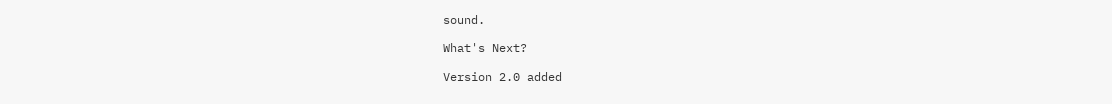sound.

What's Next?

Version 2.0 added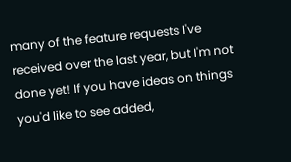many of the feature requests I've received over the last year, but I'm not done yet! If you have ideas on things you'd like to see added,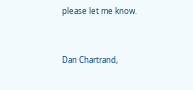please let me know.


Dan Chartrand,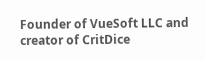Founder of VueSoft LLC and creator of CritDice